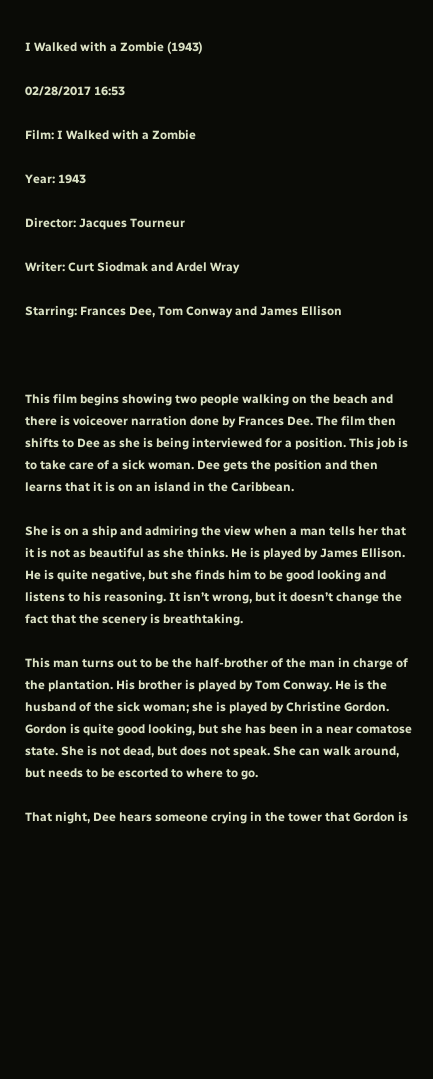I Walked with a Zombie (1943)

02/28/2017 16:53

Film: I Walked with a Zombie

Year: 1943

Director: Jacques Tourneur

Writer: Curt Siodmak and Ardel Wray

Starring: Frances Dee, Tom Conway and James Ellison



This film begins showing two people walking on the beach and there is voiceover narration done by Frances Dee. The film then shifts to Dee as she is being interviewed for a position. This job is to take care of a sick woman. Dee gets the position and then learns that it is on an island in the Caribbean.

She is on a ship and admiring the view when a man tells her that it is not as beautiful as she thinks. He is played by James Ellison. He is quite negative, but she finds him to be good looking and listens to his reasoning. It isn’t wrong, but it doesn’t change the fact that the scenery is breathtaking.

This man turns out to be the half-brother of the man in charge of the plantation. His brother is played by Tom Conway. He is the husband of the sick woman; she is played by Christine Gordon. Gordon is quite good looking, but she has been in a near comatose state. She is not dead, but does not speak. She can walk around, but needs to be escorted to where to go.

That night, Dee hears someone crying in the tower that Gordon is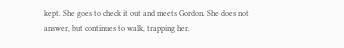kept. She goes to check it out and meets Gordon. She does not answer, but continues to walk, trapping her.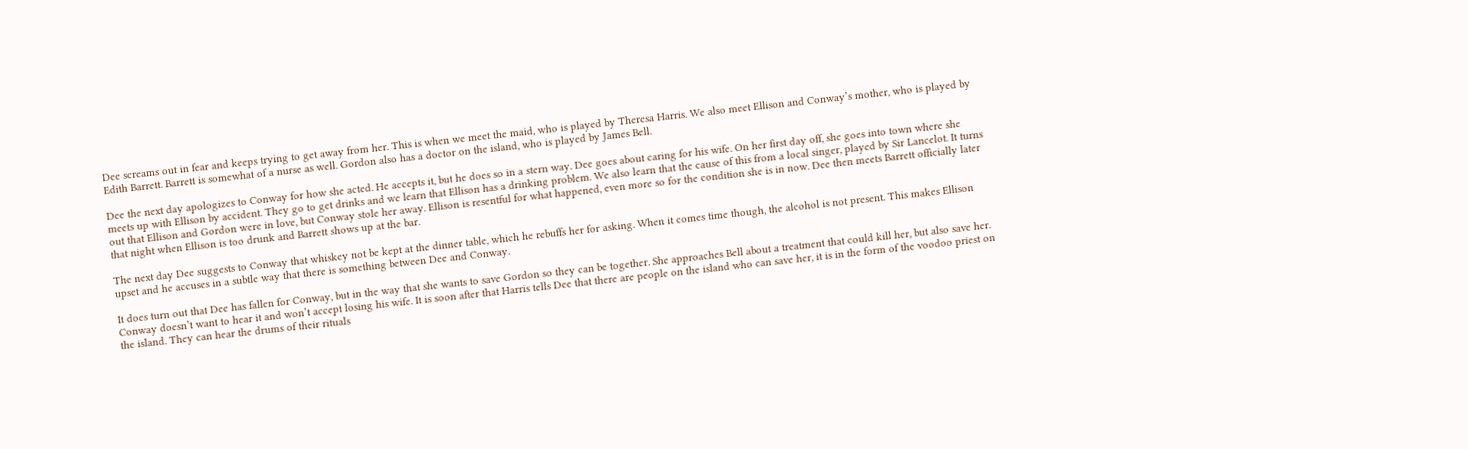Dee screams out in fear and keeps trying to get away from her. This is when we meet the maid, who is played by Theresa Harris. We also meet Ellison and Conway’s mother, who is played by Edith Barrett. Barrett is somewhat of a nurse as well. Gordon also has a doctor on the island, who is played by James Bell.

Dee the next day apologizes to Conway for how she acted. He accepts it, but he does so in a stern way. Dee goes about caring for his wife. On her first day off, she goes into town where she meets up with Ellison by accident. They go to get drinks and we learn that Ellison has a drinking problem. We also learn that the cause of this from a local singer, played by Sir Lancelot. It turns out that Ellison and Gordon were in love, but Conway stole her away. Ellison is resentful for what happened, even more so for the condition she is in now. Dee then meets Barrett officially later that night when Ellison is too drunk and Barrett shows up at the bar.

The next day Dee suggests to Conway that whiskey not be kept at the dinner table, which he rebuffs her for asking. When it comes time though, the alcohol is not present. This makes Ellison upset and he accuses in a subtle way that there is something between Dee and Conway.

It does turn out that Dee has fallen for Conway, but in the way that she wants to save Gordon so they can be together. She approaches Bell about a treatment that could kill her, but also save her. Conway doesn’t want to hear it and won’t accept losing his wife. It is soon after that Harris tells Dee that there are people on the island who can save her, it is in the form of the voodoo priest on the island. They can hear the drums of their rituals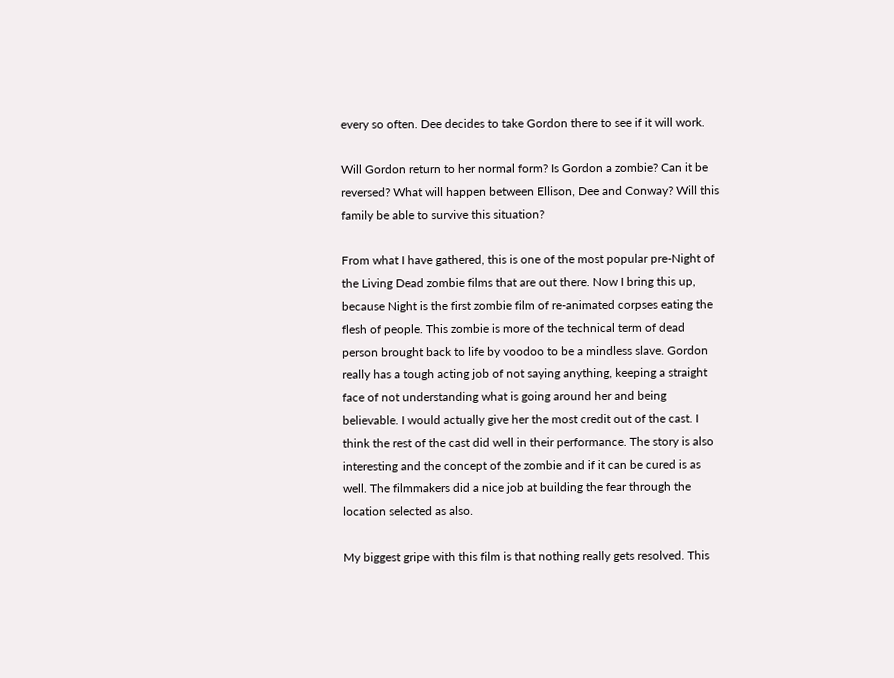every so often. Dee decides to take Gordon there to see if it will work.

Will Gordon return to her normal form? Is Gordon a zombie? Can it be reversed? What will happen between Ellison, Dee and Conway? Will this family be able to survive this situation?

From what I have gathered, this is one of the most popular pre-Night of the Living Dead zombie films that are out there. Now I bring this up, because Night is the first zombie film of re-animated corpses eating the flesh of people. This zombie is more of the technical term of dead person brought back to life by voodoo to be a mindless slave. Gordon really has a tough acting job of not saying anything, keeping a straight face of not understanding what is going around her and being believable. I would actually give her the most credit out of the cast. I think the rest of the cast did well in their performance. The story is also interesting and the concept of the zombie and if it can be cured is as well. The filmmakers did a nice job at building the fear through the location selected as also.

My biggest gripe with this film is that nothing really gets resolved. This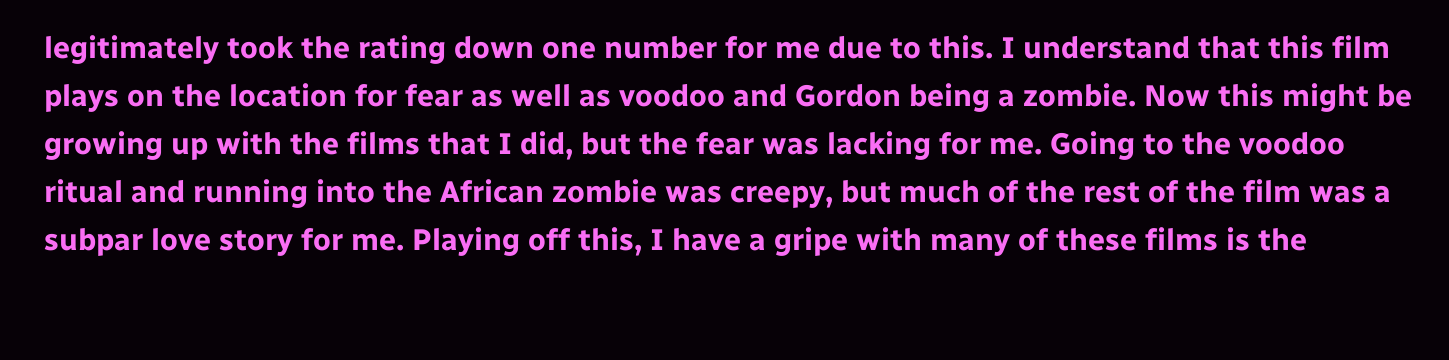legitimately took the rating down one number for me due to this. I understand that this film plays on the location for fear as well as voodoo and Gordon being a zombie. Now this might be growing up with the films that I did, but the fear was lacking for me. Going to the voodoo ritual and running into the African zombie was creepy, but much of the rest of the film was a subpar love story for me. Playing off this, I have a gripe with many of these films is the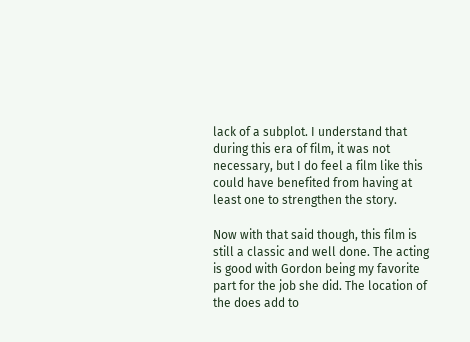lack of a subplot. I understand that during this era of film, it was not necessary, but I do feel a film like this could have benefited from having at least one to strengthen the story.

Now with that said though, this film is still a classic and well done. The acting is good with Gordon being my favorite part for the job she did. The location of the does add to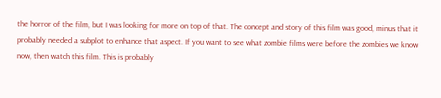the horror of the film, but I was looking for more on top of that. The concept and story of this film was good, minus that it probably needed a subplot to enhance that aspect. If you want to see what zombie films were before the zombies we know now, then watch this film. This is probably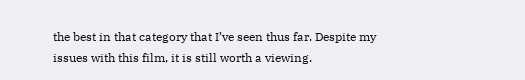the best in that category that I’ve seen thus far. Despite my issues with this film, it is still worth a viewing.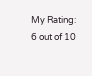My Rating: 6 out of 10